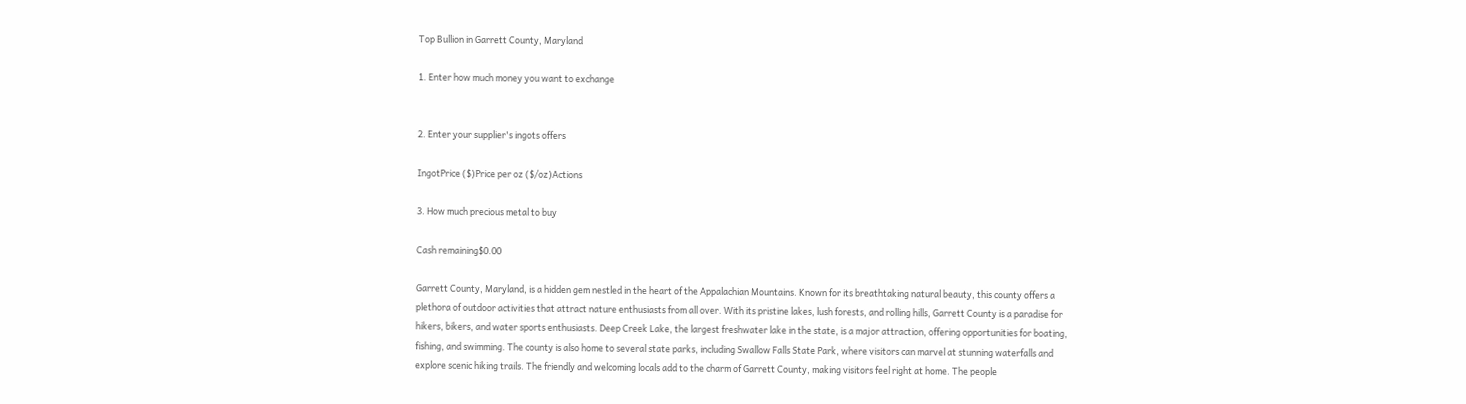Top Bullion in Garrett County, Maryland

1. Enter how much money you want to exchange


2. Enter your supplier's ingots offers

IngotPrice ($)Price per oz ($/oz)Actions

3. How much precious metal to buy

Cash remaining$0.00

Garrett County, Maryland, is a hidden gem nestled in the heart of the Appalachian Mountains. Known for its breathtaking natural beauty, this county offers a plethora of outdoor activities that attract nature enthusiasts from all over. With its pristine lakes, lush forests, and rolling hills, Garrett County is a paradise for hikers, bikers, and water sports enthusiasts. Deep Creek Lake, the largest freshwater lake in the state, is a major attraction, offering opportunities for boating, fishing, and swimming. The county is also home to several state parks, including Swallow Falls State Park, where visitors can marvel at stunning waterfalls and explore scenic hiking trails. The friendly and welcoming locals add to the charm of Garrett County, making visitors feel right at home. The people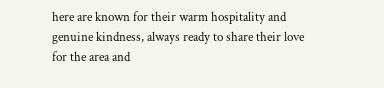here are known for their warm hospitality and genuine kindness, always ready to share their love for the area and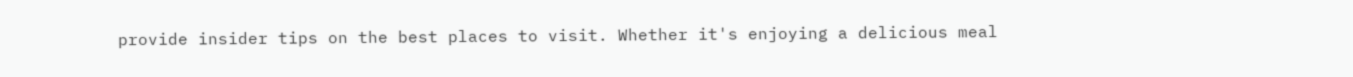provide insider tips on the best places to visit. Whether it's enjoying a delicious meal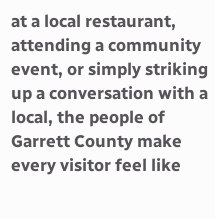at a local restaurant, attending a community event, or simply striking up a conversation with a local, the people of Garrett County make every visitor feel like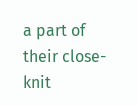a part of their close-knit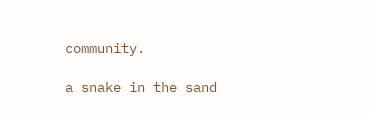community.

a snake in the sand